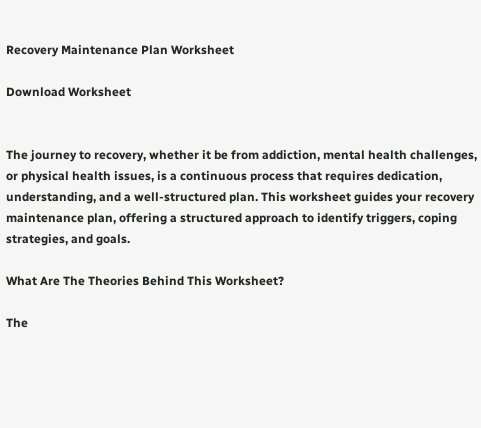Recovery Maintenance Plan Worksheet

Download Worksheet


The journey to recovery, whether it be from addiction, mental health challenges, or physical health issues, is a continuous process that requires dedication, understanding, and a well-structured plan. This worksheet guides your recovery maintenance plan, offering a structured approach to identify triggers, coping strategies, and goals.

What Are The Theories Behind This Worksheet?

The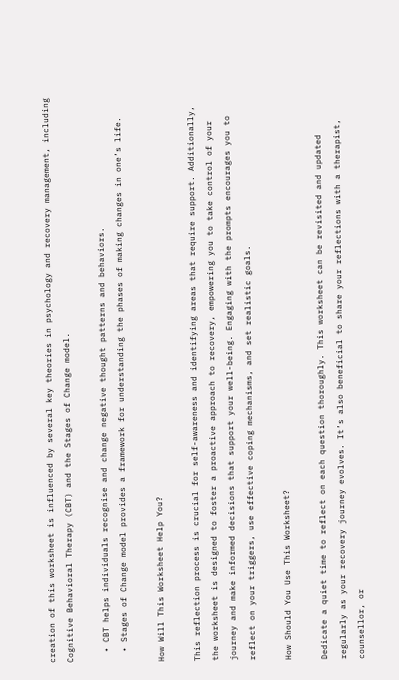creation of this worksheet is influenced by several key theories in psychology and recovery management, including Cognitive Behavioral Therapy (CBT) and the Stages of Change model.

  • CBT helps individuals recognise and change negative thought patterns and behaviors.
  • Stages of Change model provides a framework for understanding the phases of making changes in one’s life.

How Will This Worksheet Help You?

This reflection process is crucial for self-awareness and identifying areas that require support. Additionally, the worksheet is designed to foster a proactive approach to recovery, empowering you to take control of your journey and make informed decisions that support your well-being. Engaging with the prompts encourages you to reflect on your triggers, use effective coping mechanisms, and set realistic goals.

How Should You Use This Worksheet?

Dedicate a quiet time to reflect on each question thoroughly. This worksheet can be revisited and updated regularly as your recovery journey evolves. It’s also beneficial to share your reflections with a therapist, counsellor, or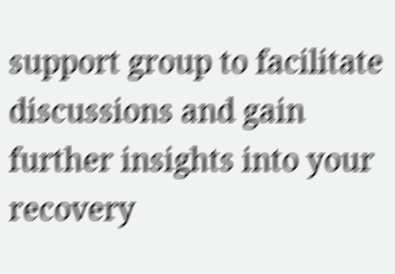support group to facilitate discussions and gain further insights into your recovery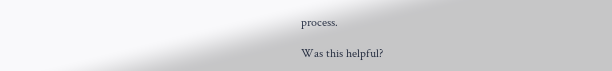process.

Was this helpful?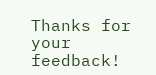Thanks for your feedback!